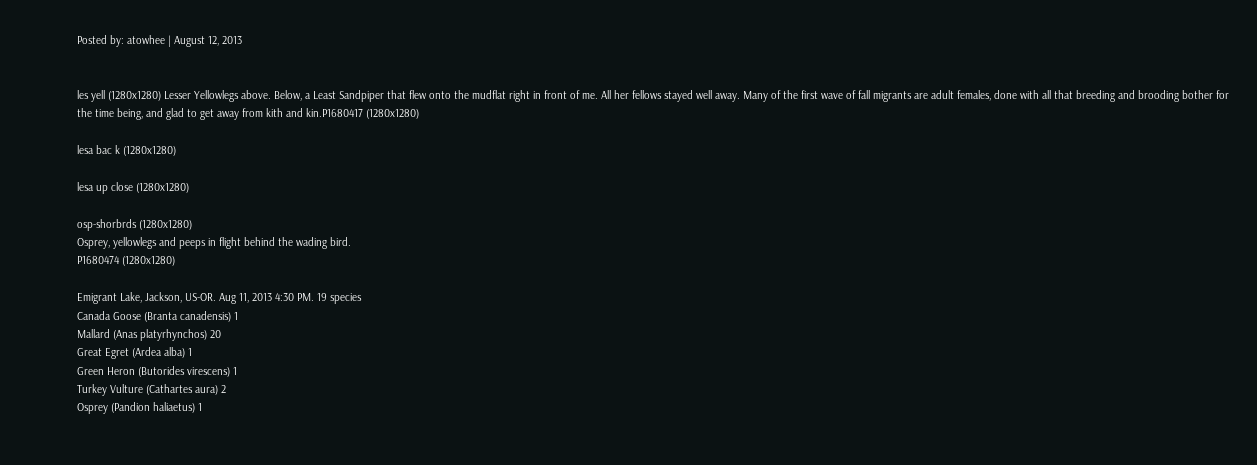Posted by: atowhee | August 12, 2013


les yell (1280x1280) Lesser Yellowlegs above. Below, a Least Sandpiper that flew onto the mudflat right in front of me. All her fellows stayed well away. Many of the first wave of fall migrants are adult females, done with all that breeding and brooding bother for the time being, and glad to get away from kith and kin.P1680417 (1280x1280)

lesa bac k (1280x1280)

lesa up close (1280x1280)

osp-shorbrds (1280x1280)
Osprey, yellowlegs and peeps in flight behind the wading bird.
P1680474 (1280x1280)

Emigrant Lake, Jackson, US-OR. Aug 11, 2013 4:30 PM. 19 species
Canada Goose (Branta canadensis) 1
Mallard (Anas platyrhynchos) 20
Great Egret (Ardea alba) 1
Green Heron (Butorides virescens) 1
Turkey Vulture (Cathartes aura) 2
Osprey (Pandion haliaetus) 1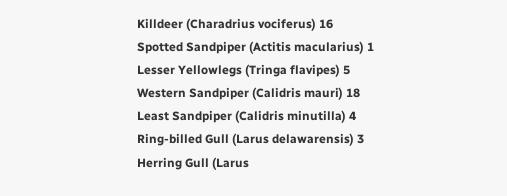Killdeer (Charadrius vociferus) 16
Spotted Sandpiper (Actitis macularius) 1
Lesser Yellowlegs (Tringa flavipes) 5
Western Sandpiper (Calidris mauri) 18
Least Sandpiper (Calidris minutilla) 4
Ring-billed Gull (Larus delawarensis) 3
Herring Gull (Larus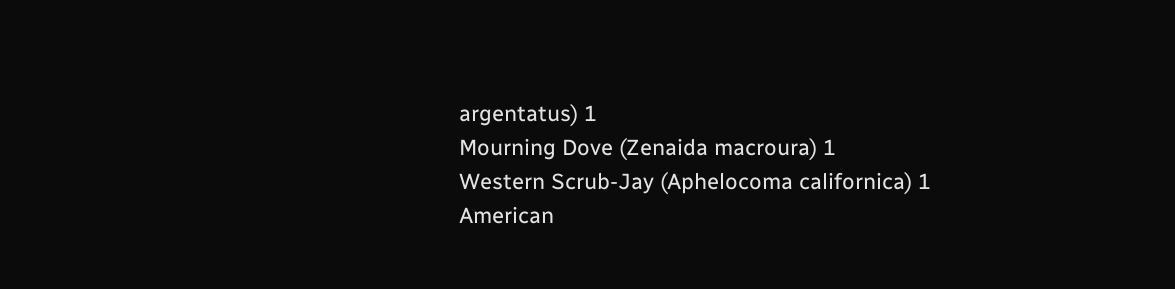argentatus) 1
Mourning Dove (Zenaida macroura) 1
Western Scrub-Jay (Aphelocoma californica) 1
American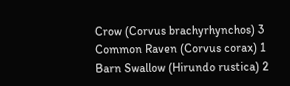Crow (Corvus brachyrhynchos) 3
Common Raven (Corvus corax) 1
Barn Swallow (Hirundo rustica) 2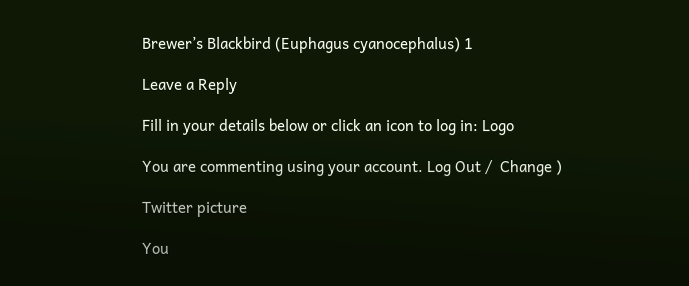Brewer’s Blackbird (Euphagus cyanocephalus) 1

Leave a Reply

Fill in your details below or click an icon to log in: Logo

You are commenting using your account. Log Out /  Change )

Twitter picture

You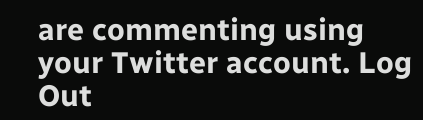are commenting using your Twitter account. Log Out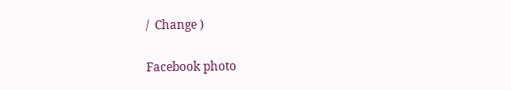/  Change )

Facebook photo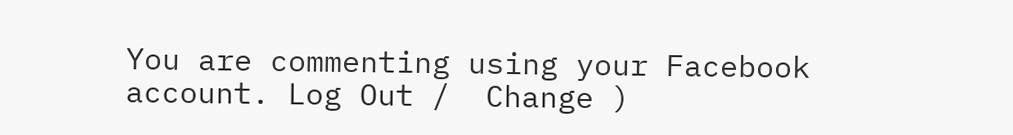You are commenting using your Facebook account. Log Out /  Change )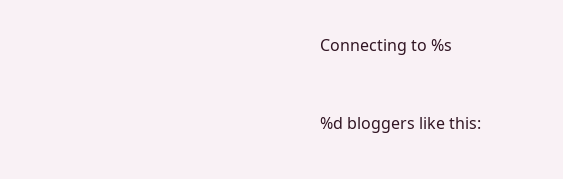Connecting to %s


%d bloggers like this: